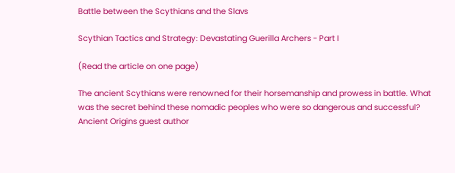Battle between the Scythians and the Slavs

Scythian Tactics and Strategy: Devastating Guerilla Archers - Part I

(Read the article on one page)

The ancient Scythians were renowned for their horsemanship and prowess in battle. What was the secret behind these nomadic peoples who were so dangerous and successful? Ancient Origins guest author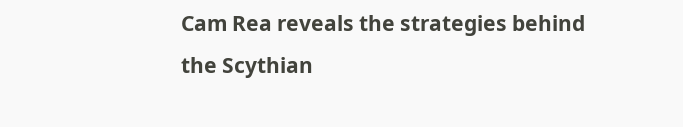Cam Rea reveals the strategies behind the Scythian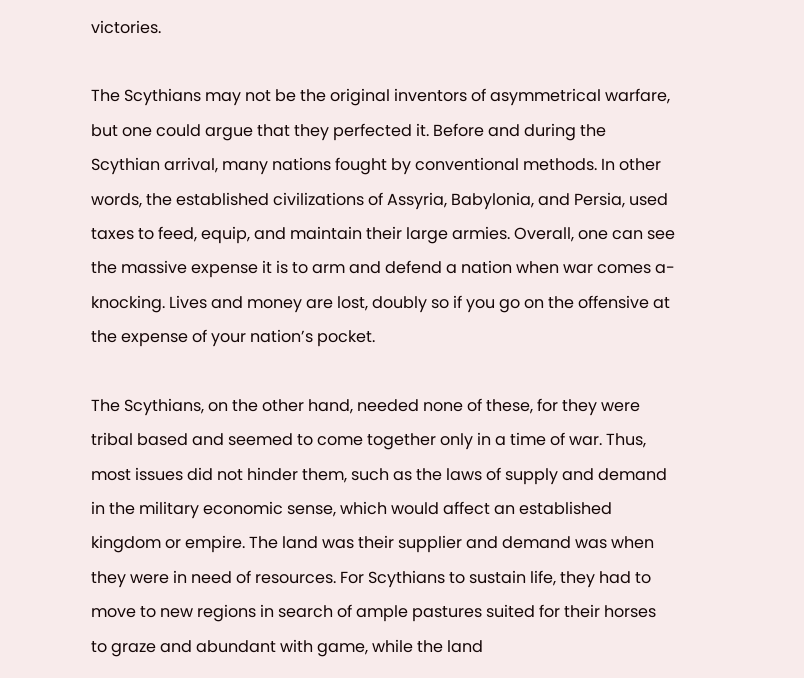victories.

The Scythians may not be the original inventors of asymmetrical warfare, but one could argue that they perfected it. Before and during the Scythian arrival, many nations fought by conventional methods. In other words, the established civilizations of Assyria, Babylonia, and Persia, used taxes to feed, equip, and maintain their large armies. Overall, one can see the massive expense it is to arm and defend a nation when war comes a-knocking. Lives and money are lost, doubly so if you go on the offensive at the expense of your nation’s pocket.

The Scythians, on the other hand, needed none of these, for they were tribal based and seemed to come together only in a time of war. Thus, most issues did not hinder them, such as the laws of supply and demand in the military economic sense, which would affect an established kingdom or empire. The land was their supplier and demand was when they were in need of resources. For Scythians to sustain life, they had to move to new regions in search of ample pastures suited for their horses to graze and abundant with game, while the land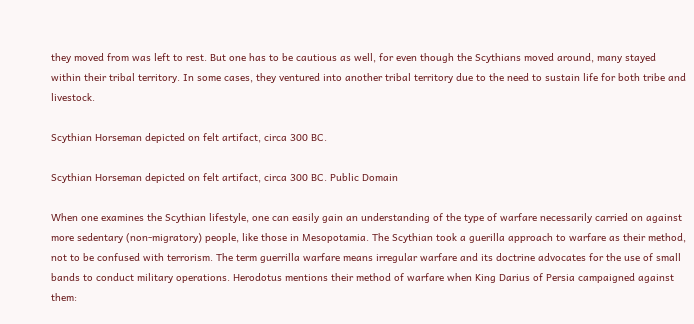they moved from was left to rest. But one has to be cautious as well, for even though the Scythians moved around, many stayed within their tribal territory. In some cases, they ventured into another tribal territory due to the need to sustain life for both tribe and livestock.

Scythian Horseman depicted on felt artifact, circa 300 BC.

Scythian Horseman depicted on felt artifact, circa 300 BC. Public Domain

When one examines the Scythian lifestyle, one can easily gain an understanding of the type of warfare necessarily carried on against more sedentary (non-migratory) people, like those in Mesopotamia. The Scythian took a guerilla approach to warfare as their method, not to be confused with terrorism. The term guerrilla warfare means irregular warfare and its doctrine advocates for the use of small bands to conduct military operations. Herodotus mentions their method of warfare when King Darius of Persia campaigned against them: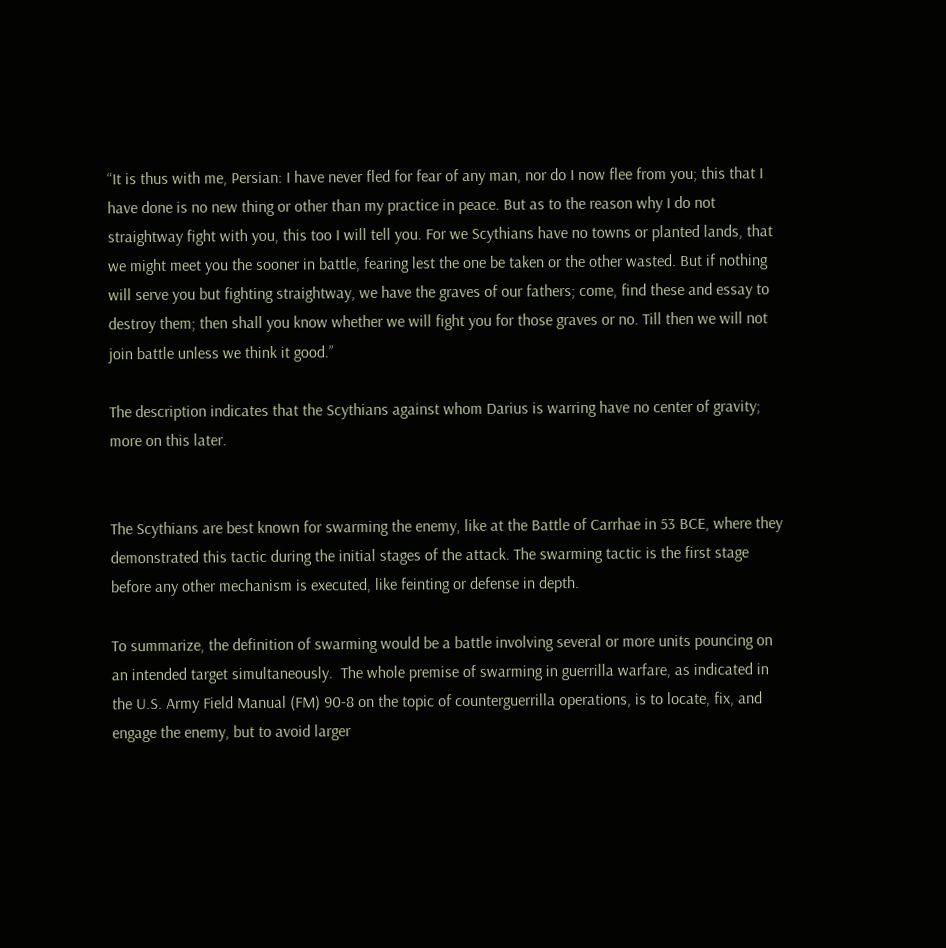“It is thus with me, Persian: I have never fled for fear of any man, nor do I now flee from you; this that I have done is no new thing or other than my practice in peace. But as to the reason why I do not straightway fight with you, this too I will tell you. For we Scythians have no towns or planted lands, that we might meet you the sooner in battle, fearing lest the one be taken or the other wasted. But if nothing will serve you but fighting straightway, we have the graves of our fathers; come, find these and essay to destroy them; then shall you know whether we will fight you for those graves or no. Till then we will not join battle unless we think it good.”

The description indicates that the Scythians against whom Darius is warring have no center of gravity; more on this later.


The Scythians are best known for swarming the enemy, like at the Battle of Carrhae in 53 BCE, where they demonstrated this tactic during the initial stages of the attack. The swarming tactic is the first stage before any other mechanism is executed, like feinting or defense in depth.

To summarize, the definition of swarming would be a battle involving several or more units pouncing on an intended target simultaneously.  The whole premise of swarming in guerrilla warfare, as indicated in the U.S. Army Field Manual (FM) 90-8 on the topic of counterguerrilla operations, is to locate, fix, and engage the enemy, but to avoid larger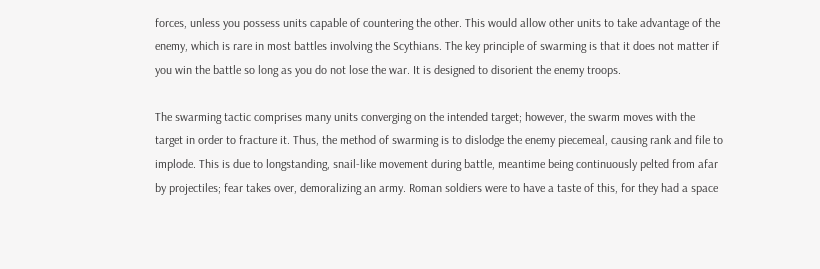forces, unless you possess units capable of countering the other. This would allow other units to take advantage of the enemy, which is rare in most battles involving the Scythians. The key principle of swarming is that it does not matter if you win the battle so long as you do not lose the war. It is designed to disorient the enemy troops.

The swarming tactic comprises many units converging on the intended target; however, the swarm moves with the target in order to fracture it. Thus, the method of swarming is to dislodge the enemy piecemeal, causing rank and file to implode. This is due to longstanding, snail-like movement during battle, meantime being continuously pelted from afar by projectiles; fear takes over, demoralizing an army. Roman soldiers were to have a taste of this, for they had a space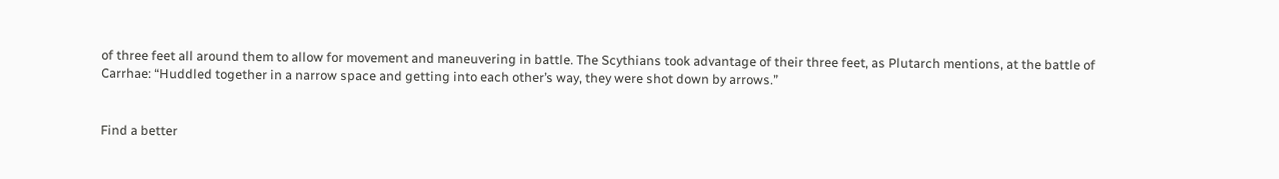of three feet all around them to allow for movement and maneuvering in battle. The Scythians took advantage of their three feet, as Plutarch mentions, at the battle of Carrhae: “Huddled together in a narrow space and getting into each other’s way, they were shot down by arrows.”


Find a better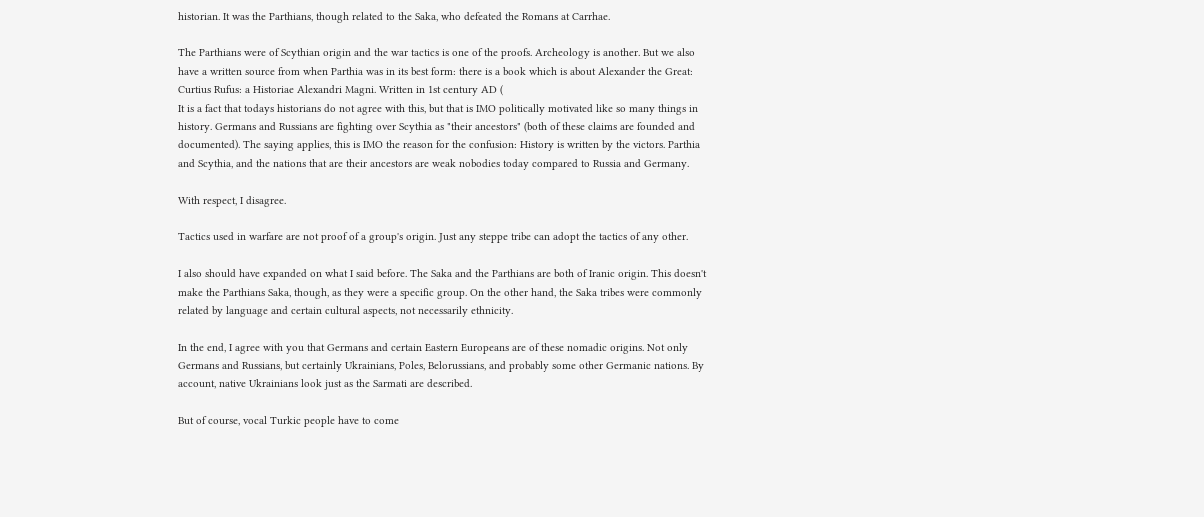historian. It was the Parthians, though related to the Saka, who defeated the Romans at Carrhae.

The Parthians were of Scythian origin and the war tactics is one of the proofs. Archeology is another. But we also have a written source from when Parthia was in its best form: there is a book which is about Alexander the Great:
Curtius Rufus: a Historiae Alexandri Magni. Written in 1st century AD (
It is a fact that todays historians do not agree with this, but that is IMO politically motivated like so many things in history. Germans and Russians are fighting over Scythia as "their ancestors" (both of these claims are founded and documented). The saying applies, this is IMO the reason for the confusion: History is written by the victors. Parthia and Scythia, and the nations that are their ancestors are weak nobodies today compared to Russia and Germany.

With respect, I disagree.

Tactics used in warfare are not proof of a group's origin. Just any steppe tribe can adopt the tactics of any other.

I also should have expanded on what I said before. The Saka and the Parthians are both of Iranic origin. This doesn't make the Parthians Saka, though, as they were a specific group. On the other hand, the Saka tribes were commonly related by language and certain cultural aspects, not necessarily ethnicity.

In the end, I agree with you that Germans and certain Eastern Europeans are of these nomadic origins. Not only Germans and Russians, but certainly Ukrainians, Poles, Belorussians, and probably some other Germanic nations. By account, native Ukrainians look just as the Sarmati are described.

But of course, vocal Turkic people have to come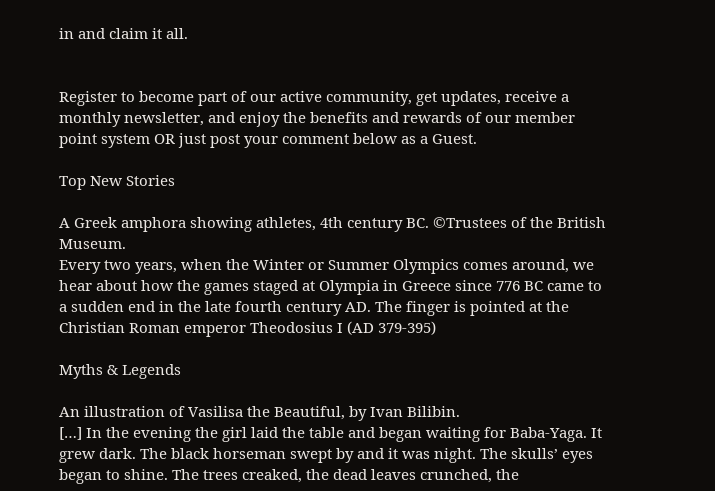in and claim it all.


Register to become part of our active community, get updates, receive a monthly newsletter, and enjoy the benefits and rewards of our member point system OR just post your comment below as a Guest.

Top New Stories

A Greek amphora showing athletes, 4th century BC. ©Trustees of the British Museum.
Every two years, when the Winter or Summer Olympics comes around, we hear about how the games staged at Olympia in Greece since 776 BC came to a sudden end in the late fourth century AD. The finger is pointed at the Christian Roman emperor Theodosius I (AD 379-395)

Myths & Legends

An illustration of Vasilisa the Beautiful, by Ivan Bilibin.
[…] In the evening the girl laid the table and began waiting for Baba-Yaga. It grew dark. The black horseman swept by and it was night. The skulls’ eyes began to shine. The trees creaked, the dead leaves crunched, the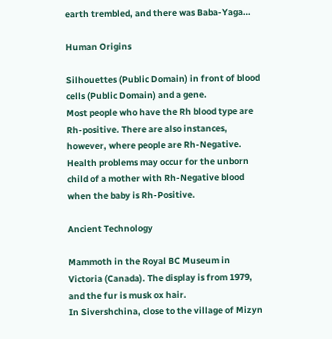earth trembled, and there was Baba-Yaga…

Human Origins

Silhouettes (Public Domain) in front of blood cells (Public Domain) and a gene.
Most people who have the Rh blood type are Rh-positive. There are also instances, however, where people are Rh-Negative. Health problems may occur for the unborn child of a mother with Rh-Negative blood when the baby is Rh-Positive.

Ancient Technology

Mammoth in the Royal BC Museum in Victoria (Canada). The display is from 1979, and the fur is musk ox hair.
In Sivershchina, close to the village of Mizyn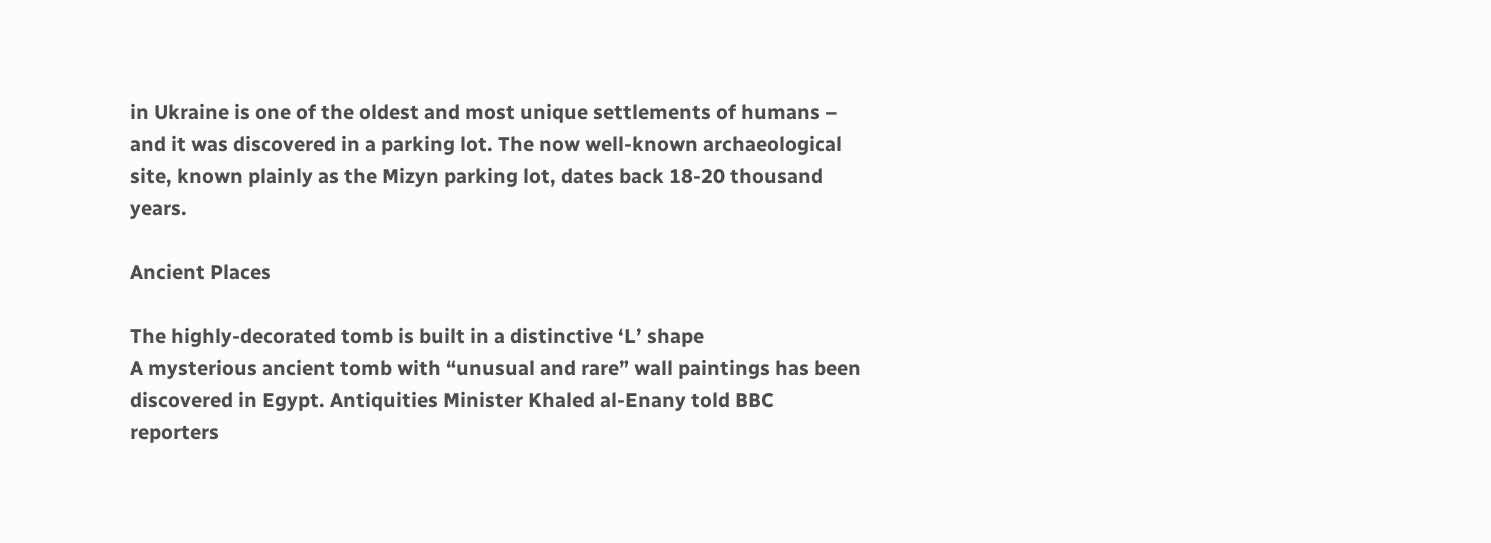in Ukraine is one of the oldest and most unique settlements of humans – and it was discovered in a parking lot. The now well-known archaeological site, known plainly as the Mizyn parking lot, dates back 18-20 thousand years.

Ancient Places

The highly-decorated tomb is built in a distinctive ‘L’ shape
A mysterious ancient tomb with “unusual and rare” wall paintings has been discovered in Egypt. Antiquities Minister Khaled al-Enany told BBC reporters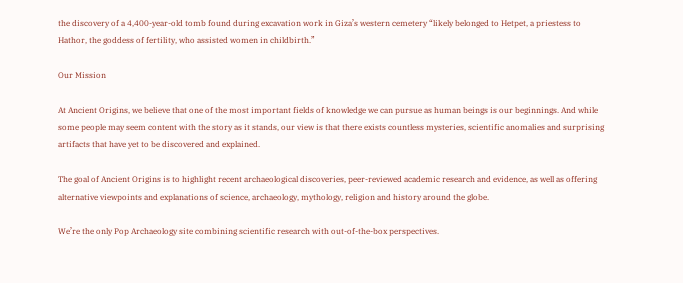the discovery of a 4,400-year-old tomb found during excavation work in Giza’s western cemetery “likely belonged to Hetpet, a priestess to Hathor, the goddess of fertility, who assisted women in childbirth.”

Our Mission

At Ancient Origins, we believe that one of the most important fields of knowledge we can pursue as human beings is our beginnings. And while some people may seem content with the story as it stands, our view is that there exists countless mysteries, scientific anomalies and surprising artifacts that have yet to be discovered and explained.

The goal of Ancient Origins is to highlight recent archaeological discoveries, peer-reviewed academic research and evidence, as well as offering alternative viewpoints and explanations of science, archaeology, mythology, religion and history around the globe.

We’re the only Pop Archaeology site combining scientific research with out-of-the-box perspectives.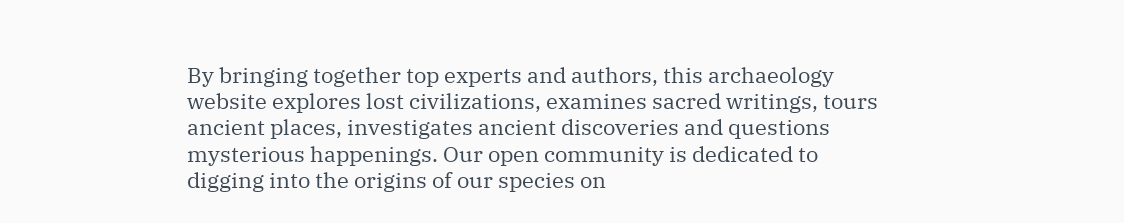By bringing together top experts and authors, this archaeology website explores lost civilizations, examines sacred writings, tours ancient places, investigates ancient discoveries and questions mysterious happenings. Our open community is dedicated to digging into the origins of our species on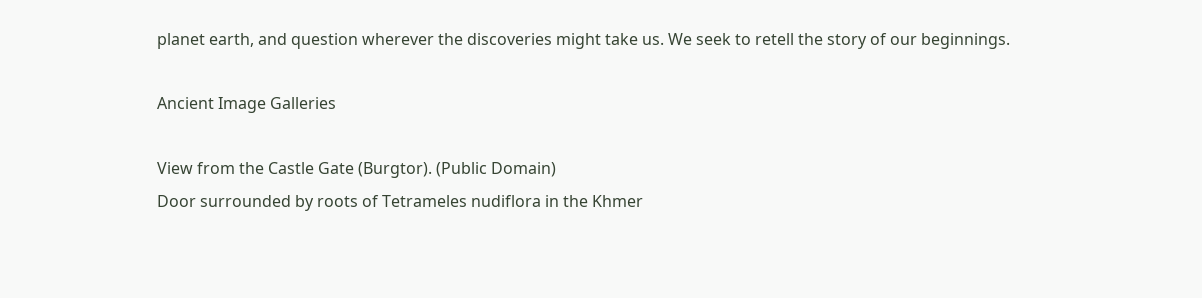planet earth, and question wherever the discoveries might take us. We seek to retell the story of our beginnings.

Ancient Image Galleries

View from the Castle Gate (Burgtor). (Public Domain)
Door surrounded by roots of Tetrameles nudiflora in the Khmer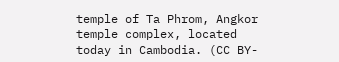temple of Ta Phrom, Angkor temple complex, located today in Cambodia. (CC BY-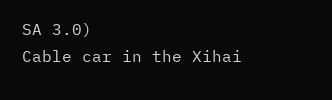SA 3.0)
Cable car in the Xihai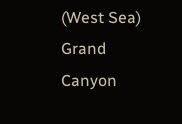(West Sea) Grand Canyon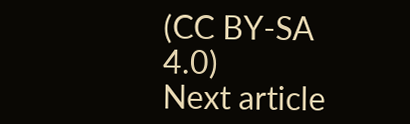(CC BY-SA 4.0)
Next article